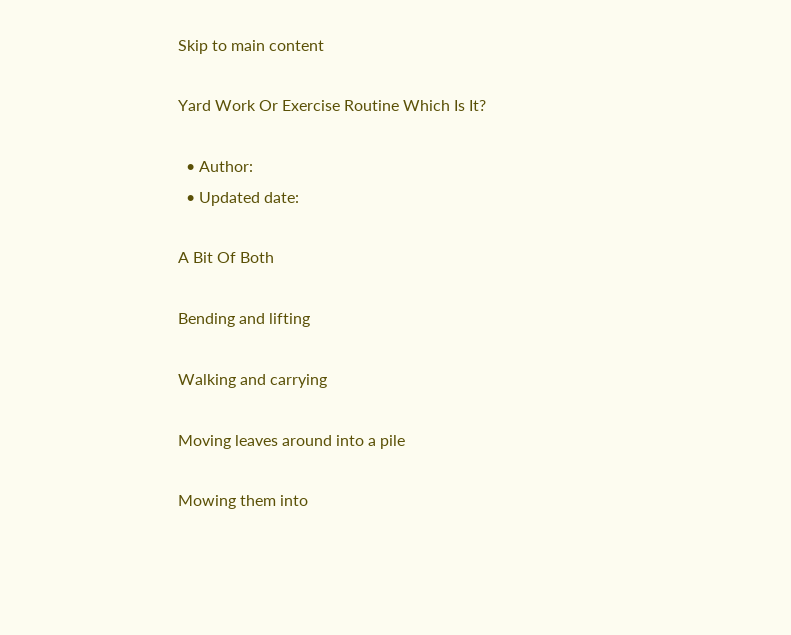Skip to main content

Yard Work Or Exercise Routine Which Is It?

  • Author:
  • Updated date:

A Bit Of Both

Bending and lifting

Walking and carrying

Moving leaves around into a pile

Mowing them into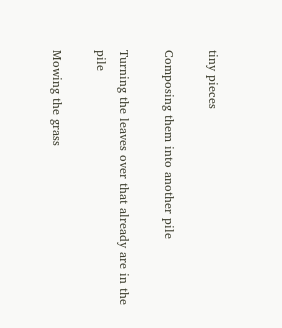tiny pieces

Composing them into another pile

Turning the leaves over that already are in the pile

Mowing the grass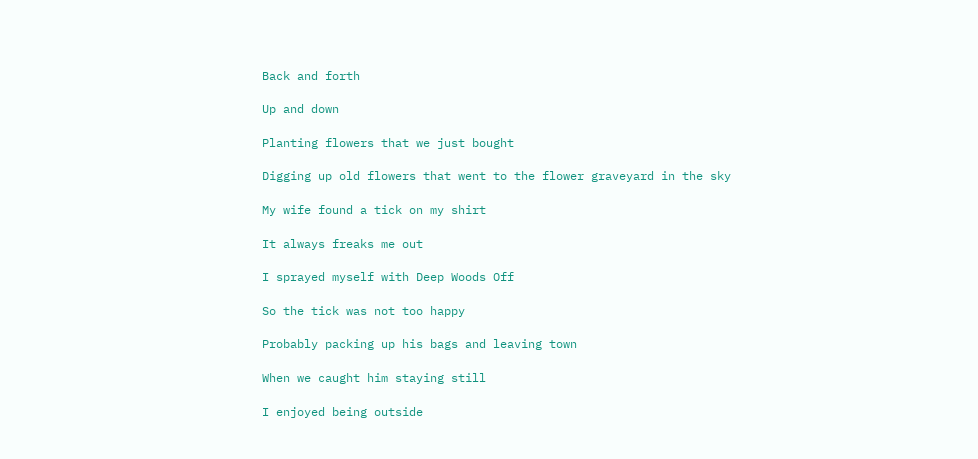Back and forth

Up and down

Planting flowers that we just bought

Digging up old flowers that went to the flower graveyard in the sky

My wife found a tick on my shirt

It always freaks me out

I sprayed myself with Deep Woods Off

So the tick was not too happy

Probably packing up his bags and leaving town

When we caught him staying still

I enjoyed being outside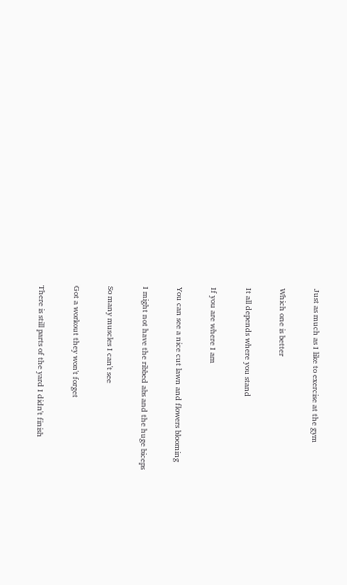Just as much as I like to exercise at the gym

Which one is better

It all depends where you stand

If you are where I am

You can see a nice cut lawn and flowers blooming

I might not have the ribbed abs and the huge biceps

So many muscles I can't see

Got a workout they won't forget

There is still parts of the yard I didn't finish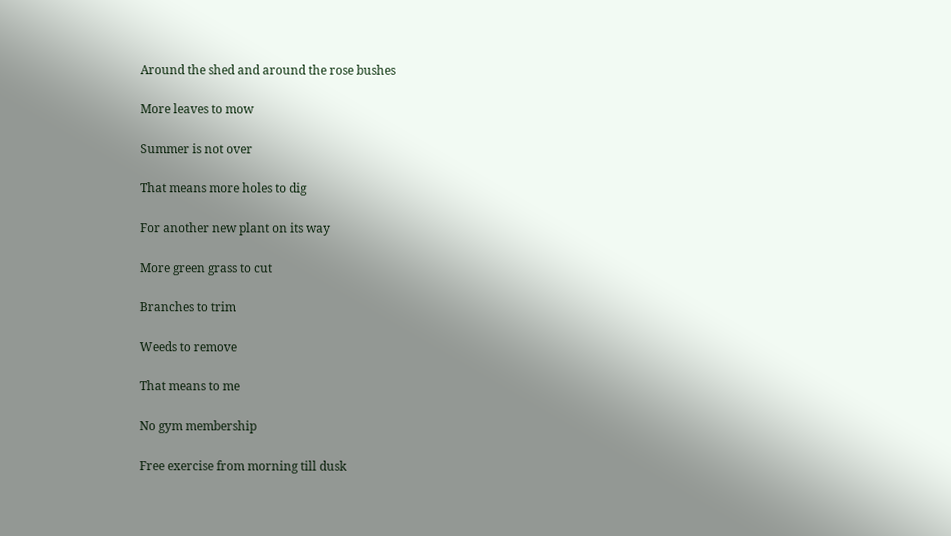Around the shed and around the rose bushes

More leaves to mow

Summer is not over

That means more holes to dig

For another new plant on its way

More green grass to cut

Branches to trim

Weeds to remove

That means to me

No gym membership

Free exercise from morning till dusk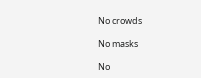No crowds

No masks

No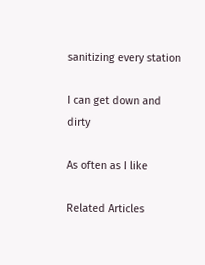sanitizing every station

I can get down and dirty

As often as I like

Related Articles